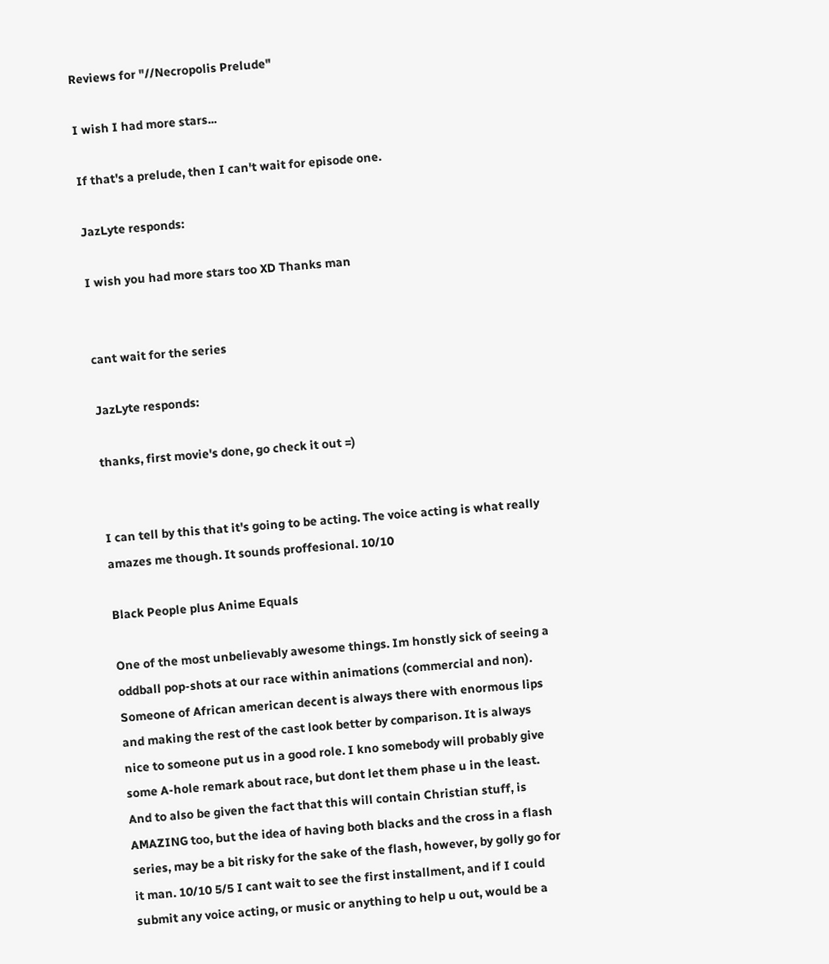Reviews for "//Necropolis Prelude"

I wish I had more stars...

If that's a prelude, then I can't wait for episode one.

JazLyte responds:

I wish you had more stars too XD Thanks man


cant wait for the series

JazLyte responds:

thanks, first movie's done, go check it out =)


I can tell by this that it's going to be acting. The voice acting is what really amazes me though. It sounds proffesional. 10/10

Black People plus Anime Equals

One of the most unbelievably awesome things. Im honstly sick of seeing a oddball pop-shots at our race within animations (commercial and non). Someone of African american decent is always there with enormous lips and making the rest of the cast look better by comparison. It is always nice to someone put us in a good role. I kno somebody will probably give some A-hole remark about race, but dont let them phase u in the least. And to also be given the fact that this will contain Christian stuff, is AMAZING too, but the idea of having both blacks and the cross in a flash series, may be a bit risky for the sake of the flash, however, by golly go for it man. 10/10 5/5 I cant wait to see the first installment, and if I could submit any voice acting, or music or anything to help u out, would be a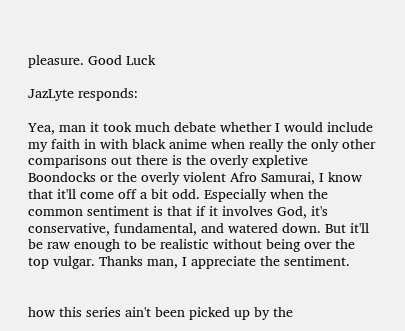pleasure. Good Luck

JazLyte responds:

Yea, man it took much debate whether I would include my faith in with black anime when really the only other comparisons out there is the overly expletive Boondocks or the overly violent Afro Samurai, I know that it'll come off a bit odd. Especially when the common sentiment is that if it involves God, it's conservative, fundamental, and watered down. But it'll be raw enough to be realistic without being over the top vulgar. Thanks man, I appreciate the sentiment.


how this series ain't been picked up by the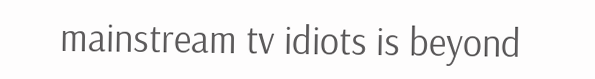mainstream tv idiots is beyond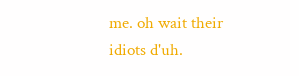me. oh wait their idiots d'uh.